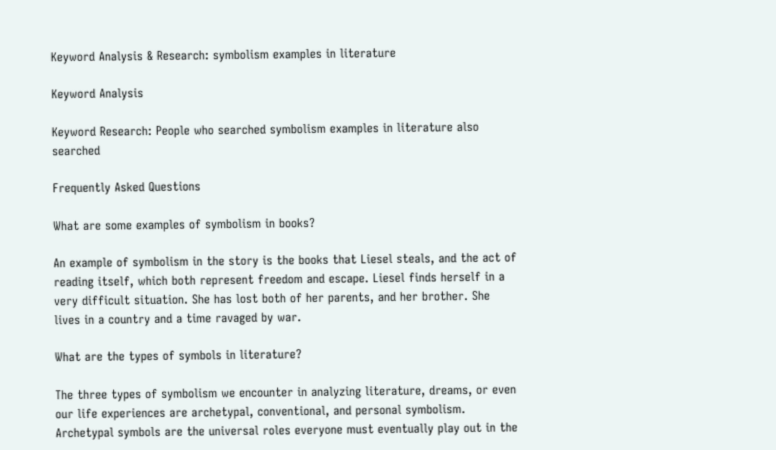Keyword Analysis & Research: symbolism examples in literature

Keyword Analysis

Keyword Research: People who searched symbolism examples in literature also searched

Frequently Asked Questions

What are some examples of symbolism in books?

An example of symbolism in the story is the books that Liesel steals, and the act of reading itself, which both represent freedom and escape. Liesel finds herself in a very difficult situation. She has lost both of her parents, and her brother. She lives in a country and a time ravaged by war.

What are the types of symbols in literature?

The three types of symbolism we encounter in analyzing literature, dreams, or even our life experiences are archetypal, conventional, and personal symbolism. Archetypal symbols are the universal roles everyone must eventually play out in the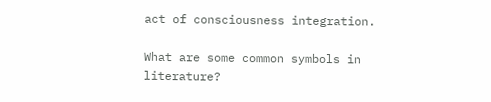act of consciousness integration.

What are some common symbols in literature?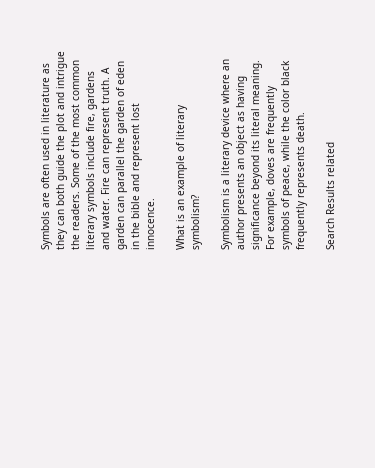Symbols are often used in literature as they can both guide the plot and intrigue the readers. Some of the most common literary symbols include fire, gardens and water. Fire can represent truth. A garden can parallel the garden of eden in the bible and represent lost innocence.

What is an example of literary symbolism?

Symbolism is a literary device where an author presents an object as having significance beyond its literal meaning. For example, doves are frequently symbols of peace, while the color black frequently represents death.

Search Results related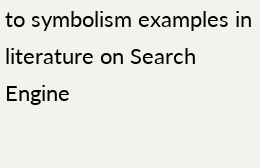to symbolism examples in literature on Search Engine